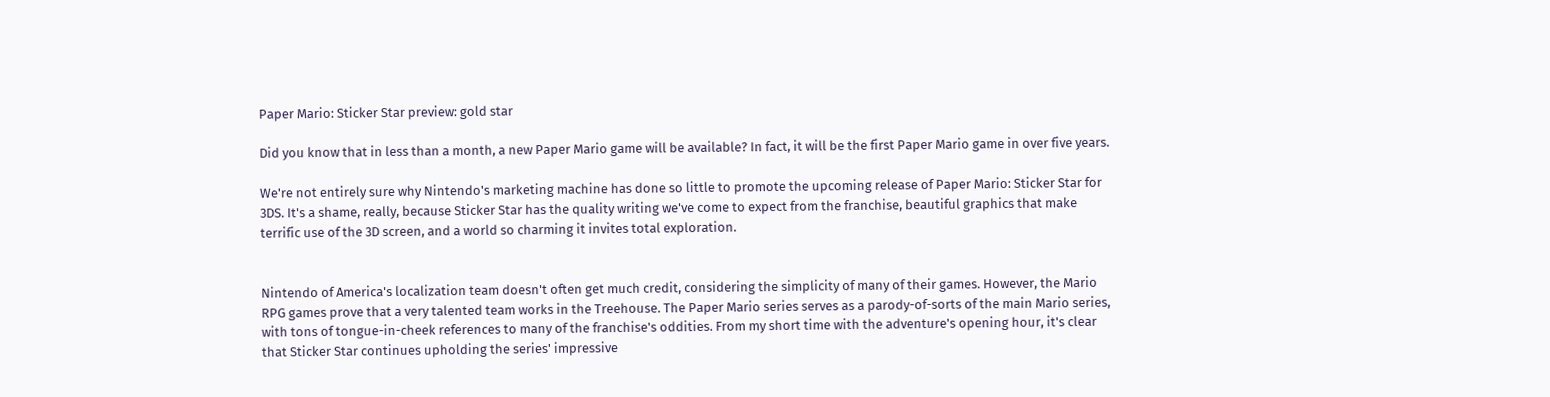Paper Mario: Sticker Star preview: gold star

Did you know that in less than a month, a new Paper Mario game will be available? In fact, it will be the first Paper Mario game in over five years.

We're not entirely sure why Nintendo's marketing machine has done so little to promote the upcoming release of Paper Mario: Sticker Star for 3DS. It's a shame, really, because Sticker Star has the quality writing we've come to expect from the franchise, beautiful graphics that make terrific use of the 3D screen, and a world so charming it invites total exploration.


Nintendo of America's localization team doesn't often get much credit, considering the simplicity of many of their games. However, the Mario RPG games prove that a very talented team works in the Treehouse. The Paper Mario series serves as a parody-of-sorts of the main Mario series, with tons of tongue-in-cheek references to many of the franchise's oddities. From my short time with the adventure's opening hour, it's clear that Sticker Star continues upholding the series' impressive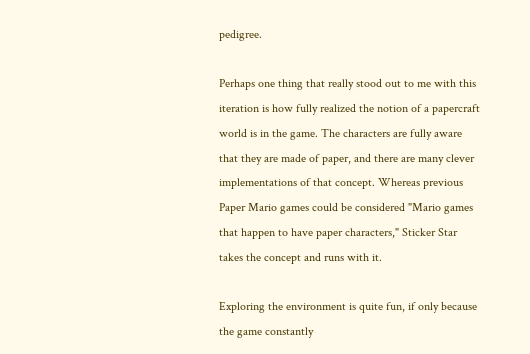pedigree.

Perhaps one thing that really stood out to me with this iteration is how fully realized the notion of a papercraft world is in the game. The characters are fully aware that they are made of paper, and there are many clever implementations of that concept. Whereas previous Paper Mario games could be considered "Mario games that happen to have paper characters," Sticker Star takes the concept and runs with it.

Exploring the environment is quite fun, if only because the game constantly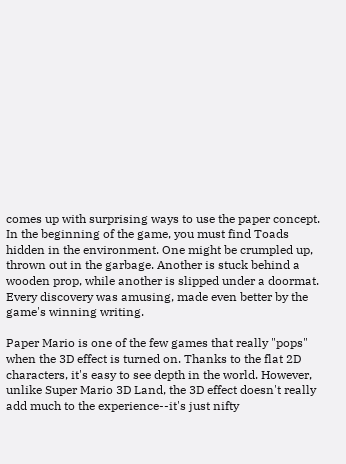comes up with surprising ways to use the paper concept. In the beginning of the game, you must find Toads hidden in the environment. One might be crumpled up, thrown out in the garbage. Another is stuck behind a wooden prop, while another is slipped under a doormat. Every discovery was amusing, made even better by the game's winning writing.

Paper Mario is one of the few games that really "pops" when the 3D effect is turned on. Thanks to the flat 2D characters, it's easy to see depth in the world. However, unlike Super Mario 3D Land, the 3D effect doesn't really add much to the experience--it's just nifty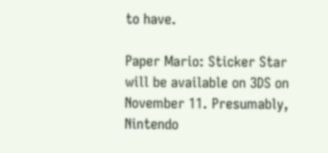to have.

Paper Mario: Sticker Star will be available on 3DS on November 11. Presumably, Nintendo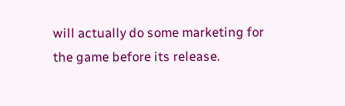will actually do some marketing for the game before its release.